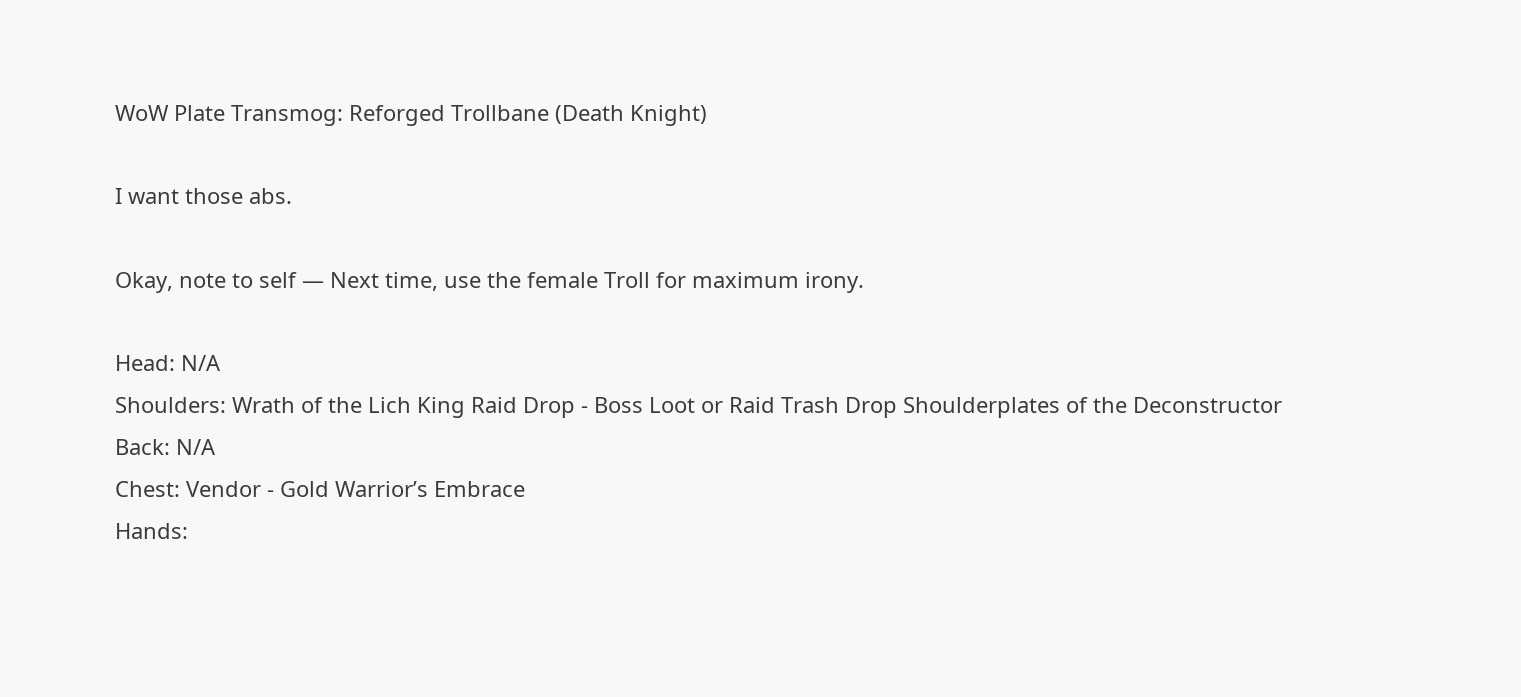WoW Plate Transmog: Reforged Trollbane (Death Knight)

I want those abs.

Okay, note to self — Next time, use the female Troll for maximum irony.

Head: N/A
Shoulders: Wrath of the Lich King Raid Drop - Boss Loot or Raid Trash Drop Shoulderplates of the Deconstructor
Back: N/A
Chest: Vendor - Gold Warrior’s Embrace
Hands: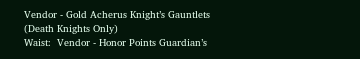Vendor - Gold Acherus Knight’s Gauntlets (Death Knights Only)
Waist:  Vendor - Honor Points Guardian’s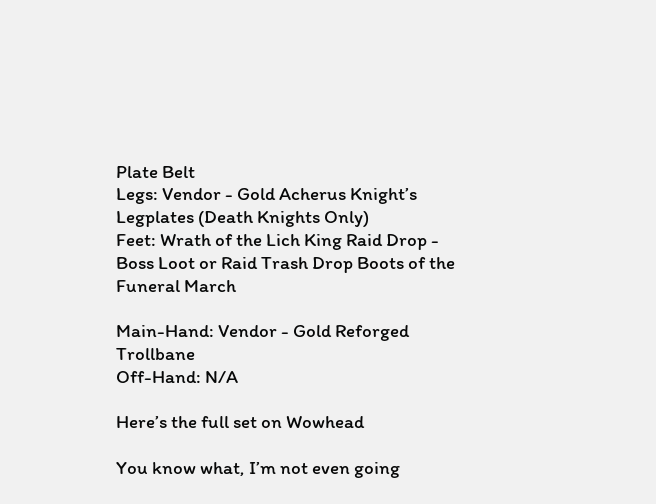Plate Belt
Legs: Vendor - Gold Acherus Knight’s Legplates (Death Knights Only)
Feet: Wrath of the Lich King Raid Drop - Boss Loot or Raid Trash Drop Boots of the Funeral March

Main-Hand: Vendor - Gold Reforged Trollbane
Off-Hand: N/A

Here’s the full set on Wowhead

You know what, I’m not even going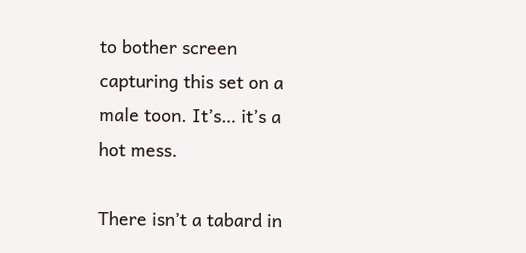to bother screen capturing this set on a male toon. It’s… it’s a hot mess.

There isn’t a tabard in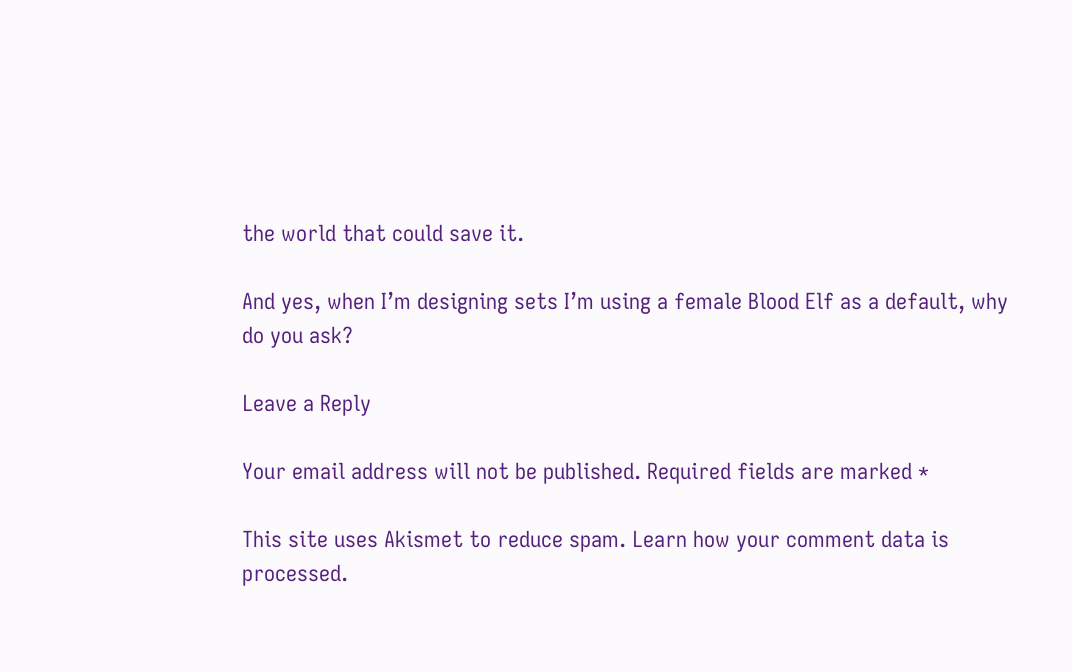the world that could save it.

And yes, when I’m designing sets I’m using a female Blood Elf as a default, why do you ask?

Leave a Reply

Your email address will not be published. Required fields are marked *

This site uses Akismet to reduce spam. Learn how your comment data is processed.